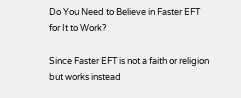Do You Need to Believe in Faster EFT for It to Work?

Since Faster EFT is not a faith or religion but works instead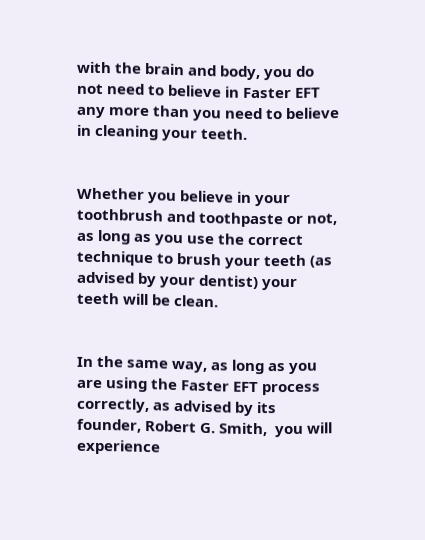with the brain and body, you do not need to believe in Faster EFT any more than you need to believe in cleaning your teeth.


Whether you believe in your toothbrush and toothpaste or not, as long as you use the correct technique to brush your teeth (as advised by your dentist) your teeth will be clean.


In the same way, as long as you are using the Faster EFT process correctly, as advised by its founder, Robert G. Smith,  you will experience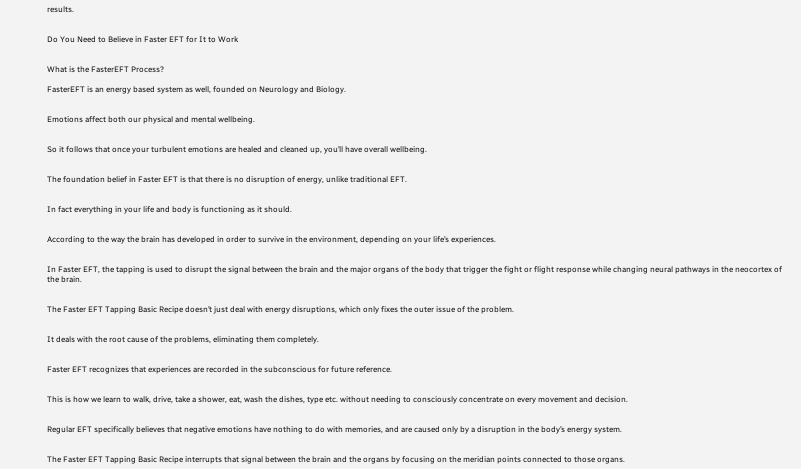results.


Do You Need to Believe in Faster EFT for It to Work


What is the FasterEFT Process?

FasterEFT is an energy based system as well, founded on Neurology and Biology.


Emotions affect both our physical and mental wellbeing.


So it follows that once your turbulent emotions are healed and cleaned up, you’ll have overall wellbeing.


The foundation belief in Faster EFT is that there is no disruption of energy, unlike traditional EFT.


In fact everything in your life and body is functioning as it should.


According to the way the brain has developed in order to survive in the environment, depending on your life’s experiences.


In Faster EFT, the tapping is used to disrupt the signal between the brain and the major organs of the body that trigger the fight or flight response while changing neural pathways in the neocortex of the brain.


The Faster EFT Tapping Basic Recipe doesn’t just deal with energy disruptions, which only fixes the outer issue of the problem.


It deals with the root cause of the problems, eliminating them completely.


Faster EFT recognizes that experiences are recorded in the subconscious for future reference.


This is how we learn to walk, drive, take a shower, eat, wash the dishes, type etc. without needing to consciously concentrate on every movement and decision.


Regular EFT specifically believes that negative emotions have nothing to do with memories, and are caused only by a disruption in the body’s energy system.


The Faster EFT Tapping Basic Recipe interrupts that signal between the brain and the organs by focusing on the meridian points connected to those organs.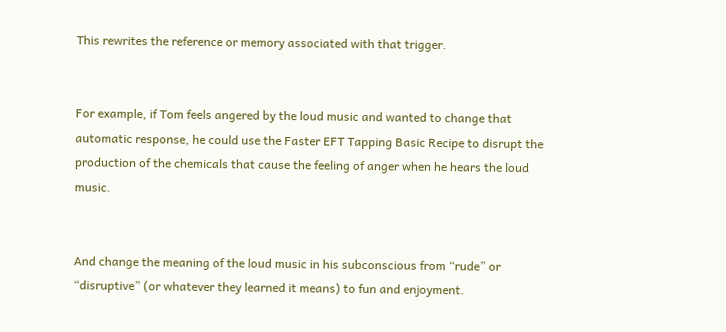This rewrites the reference or memory associated with that trigger.


For example, if Tom feels angered by the loud music and wanted to change that automatic response, he could use the Faster EFT Tapping Basic Recipe to disrupt the production of the chemicals that cause the feeling of anger when he hears the loud music.


And change the meaning of the loud music in his subconscious from “rude” or “disruptive” (or whatever they learned it means) to fun and enjoyment.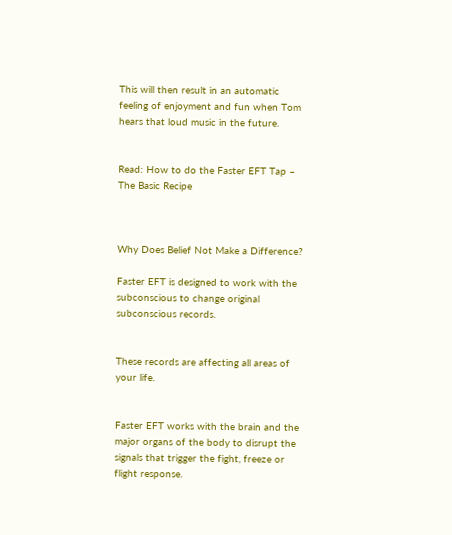This will then result in an automatic feeling of enjoyment and fun when Tom hears that loud music in the future.


Read: How to do the Faster EFT Tap – The Basic Recipe



Why Does Belief Not Make a Difference?

Faster EFT is designed to work with the subconscious to change original subconscious records.


These records are affecting all areas of your life.


Faster EFT works with the brain and the major organs of the body to disrupt the signals that trigger the fight, freeze or flight response.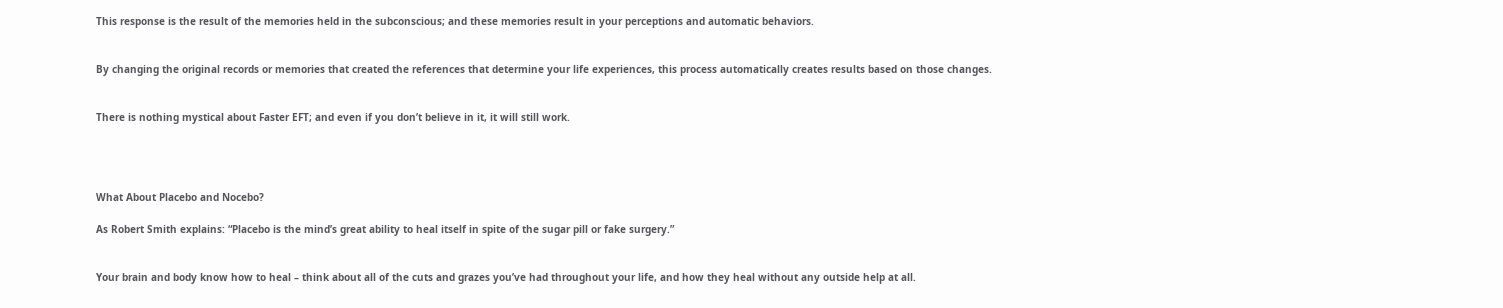This response is the result of the memories held in the subconscious; and these memories result in your perceptions and automatic behaviors.


By changing the original records or memories that created the references that determine your life experiences, this process automatically creates results based on those changes.


There is nothing mystical about Faster EFT; and even if you don’t believe in it, it will still work.




What About Placebo and Nocebo?

As Robert Smith explains: “Placebo is the mind’s great ability to heal itself in spite of the sugar pill or fake surgery.”


Your brain and body know how to heal – think about all of the cuts and grazes you’ve had throughout your life, and how they heal without any outside help at all.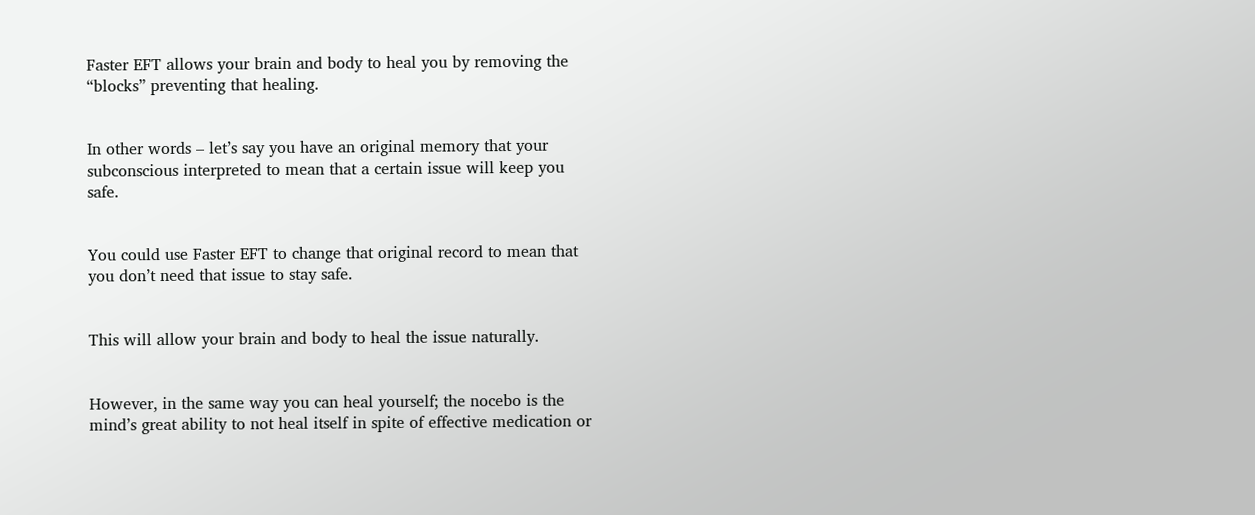Faster EFT allows your brain and body to heal you by removing the “blocks” preventing that healing.


In other words – let’s say you have an original memory that your subconscious interpreted to mean that a certain issue will keep you safe.


You could use Faster EFT to change that original record to mean that you don’t need that issue to stay safe.


This will allow your brain and body to heal the issue naturally.


However, in the same way you can heal yourself; the nocebo is the mind’s great ability to not heal itself in spite of effective medication or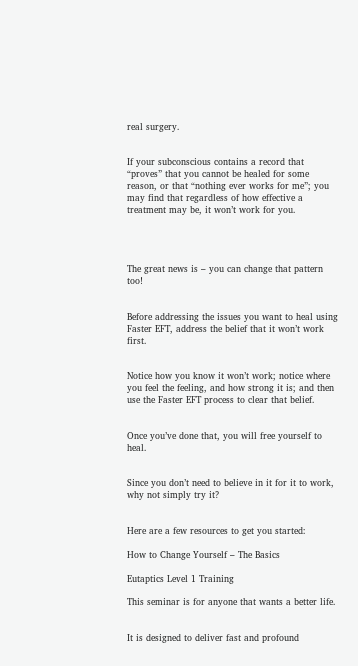real surgery.


If your subconscious contains a record that “proves” that you cannot be healed for some reason, or that “nothing ever works for me”; you may find that regardless of how effective a treatment may be, it won’t work for you.




The great news is – you can change that pattern too!


Before addressing the issues you want to heal using Faster EFT, address the belief that it won’t work first.


Notice how you know it won’t work; notice where you feel the feeling, and how strong it is; and then use the Faster EFT process to clear that belief.


Once you’ve done that, you will free yourself to heal.


Since you don’t need to believe in it for it to work, why not simply try it?


Here are a few resources to get you started:

How to Change Yourself – The Basics

Eutaptics Level 1 Training

This seminar is for anyone that wants a better life.


It is designed to deliver fast and profound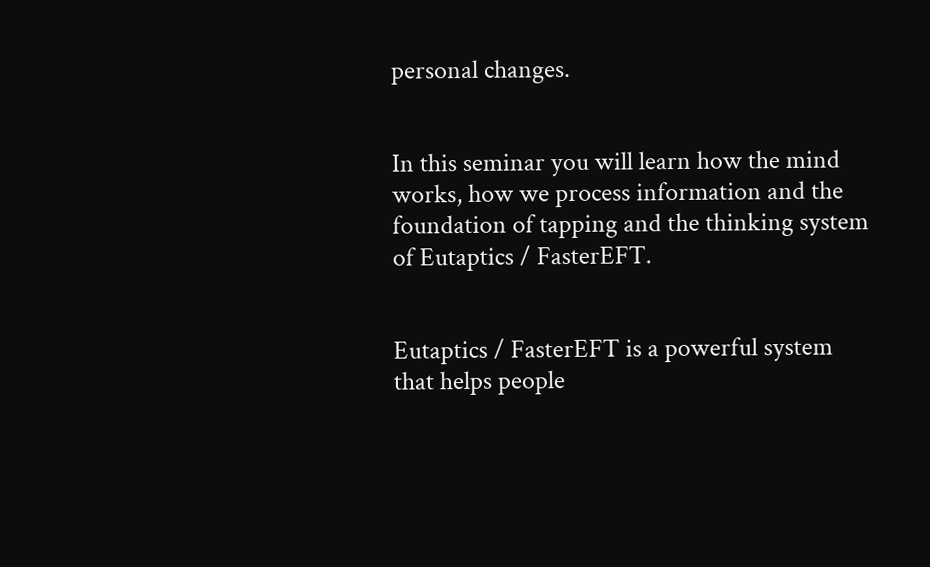personal changes.


In this seminar you will learn how the mind works, how we process information and the foundation of tapping and the thinking system of Eutaptics / FasterEFT.


Eutaptics / FasterEFT is a powerful system that helps people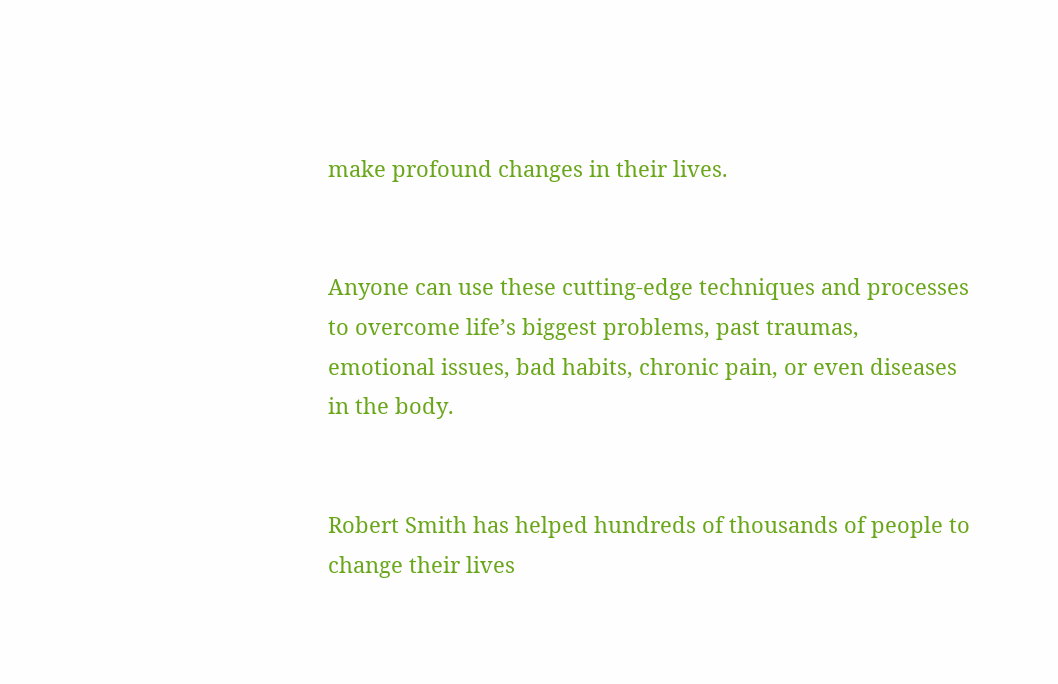make profound changes in their lives.


Anyone can use these cutting-edge techniques and processes to overcome life’s biggest problems, past traumas, emotional issues, bad habits, chronic pain, or even diseases in the body.


Robert Smith has helped hundreds of thousands of people to change their lives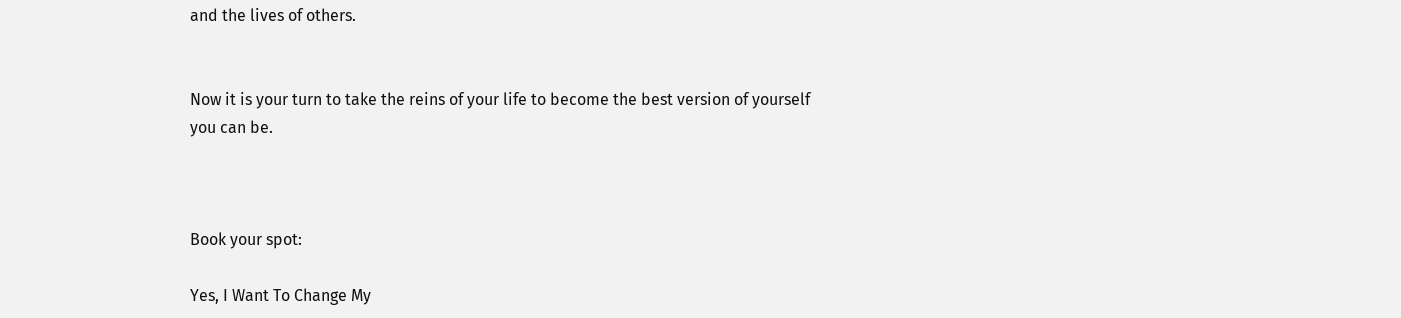and the lives of others.


Now it is your turn to take the reins of your life to become the best version of yourself you can be.



Book your spot:

Yes, I Want To Change My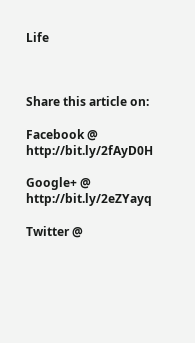Life



Share this article on:

Facebook @ http://bit.ly/2fAyD0H

Google+ @ http://bit.ly/2eZYayq

Twitter @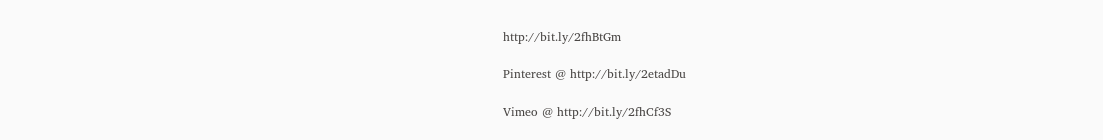http://bit.ly/2fhBtGm

Pinterest @ http://bit.ly/2etadDu

Vimeo @ http://bit.ly/2fhCf3S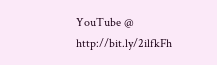YouTube @ http://bit.ly/2ilfkFh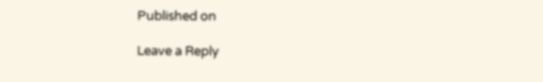Published on

Leave a Reply